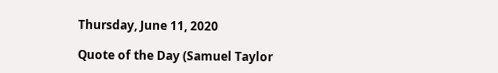Thursday, June 11, 2020

Quote of the Day (Samuel Taylor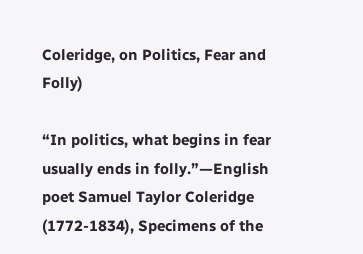Coleridge, on Politics, Fear and Folly)

“In politics, what begins in fear usually ends in folly.”—English poet Samuel Taylor Coleridge (1772-1834), Specimens of the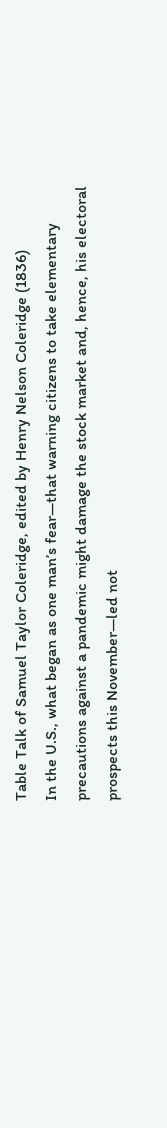Table Talk of Samuel Taylor Coleridge, edited by Henry Nelson Coleridge (1836)
In the U.S., what began as one man’s fear—that warning citizens to take elementary precautions against a pandemic might damage the stock market and, hence, his electoral prospects this November—led not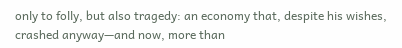only to folly, but also tragedy: an economy that, despite his wishes, crashed anyway—and now, more than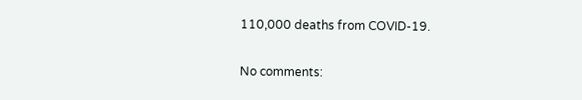110,000 deaths from COVID-19.

No comments: